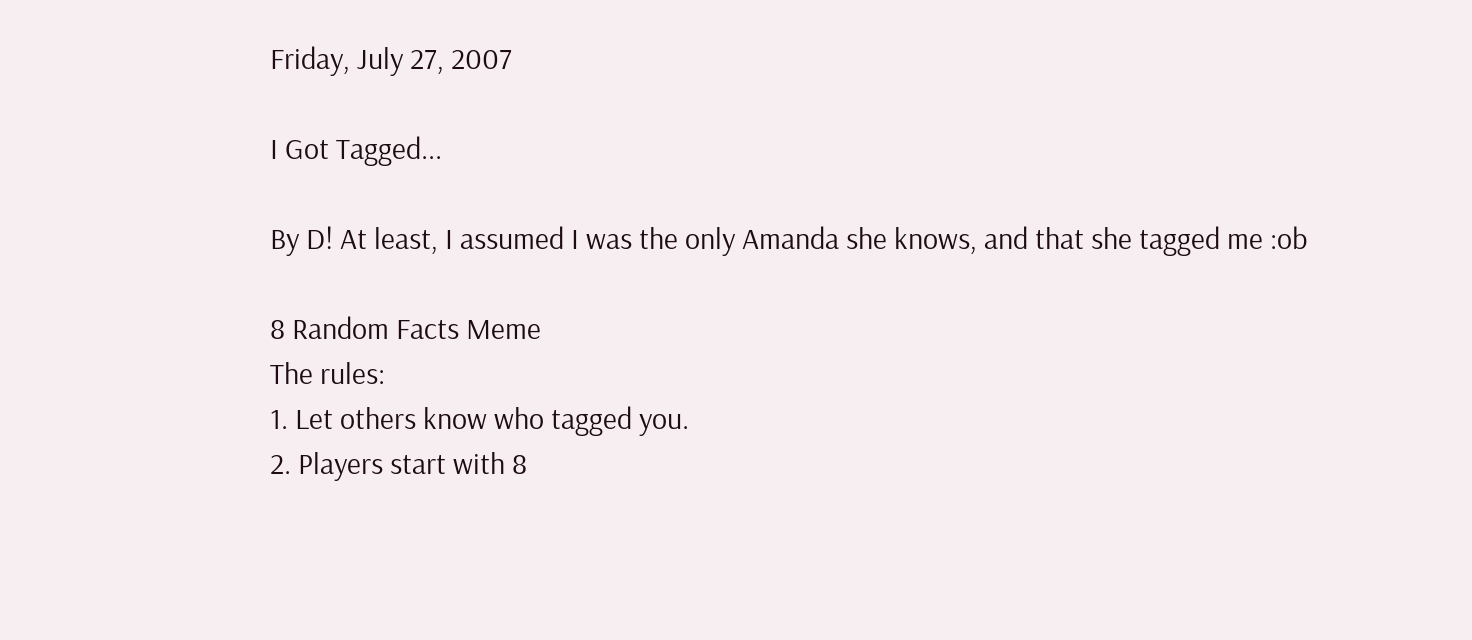Friday, July 27, 2007

I Got Tagged...

By D! At least, I assumed I was the only Amanda she knows, and that she tagged me :ob

8 Random Facts Meme
The rules:
1. Let others know who tagged you.
2. Players start with 8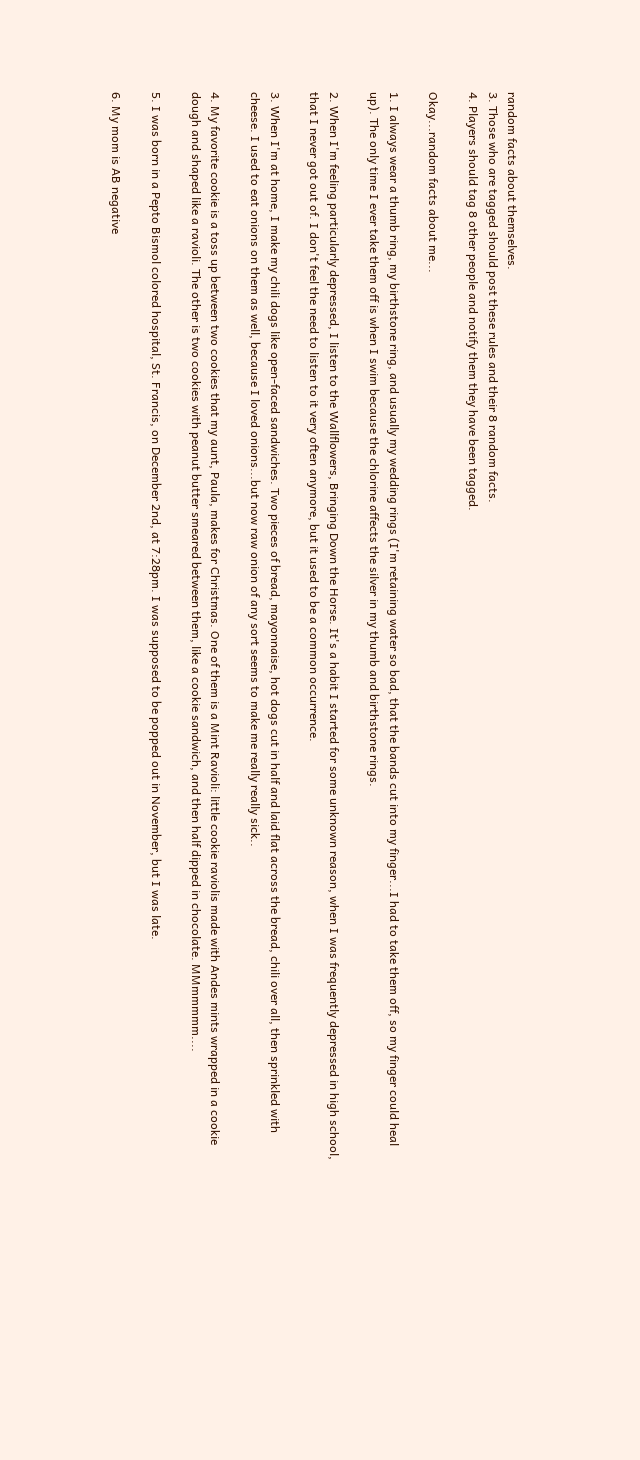random facts about themselves.
3. Those who are tagged should post these rules and their 8 random facts.
4. Players should tag 8 other people and notify them they have been tagged.

Okay...random facts about me...

1. I always wear a thumb ring, my birthstone ring, and usually my wedding rings (I'm retaining water so bad, that the bands cut into my finger...I had to take them off, so my finger could heal up). The only time I ever take them off is when I swim because the chlorine affects the silver in my thumb and birthstone rings.

2. When I'm feeling particularly depressed, I listen to the Wallflowers, Bringing Down the Horse. It's a habit I started for some unknown reason, when I was frequently depressed in high school, that I never got out of. I don't feel the need to listen to it very often anymore, but it used to be a common occurrence.

3. When I'm at home, I make my chili dogs like open-faced sandwiches. Two pieces of bread, mayonnaise, hot dogs cut in half and laid flat across the bread, chili over all, then sprinkled with cheese. I used to eat onions on them as well, because I loved onions...but now raw onion of any sort seems to make me really really sick..

4. My favorite cookie is a toss up between two cookies that my aunt, Paula, makes for Christmas. One of them is a Mint Ravioli: little cookie raviolis made with Andes mints wrapped in a cookie dough and shaped like a ravioli. The other is two cookies with peanut butter smeared between them, like a cookie sandwich, and then half dipped in chocolate. MMmmmmm....

5. I was born in a Pepto Bismol colored hospital, St. Francis, on December 2nd, at 7:28pm. I was supposed to be popped out in November, but I was late.

6. My mom is AB negative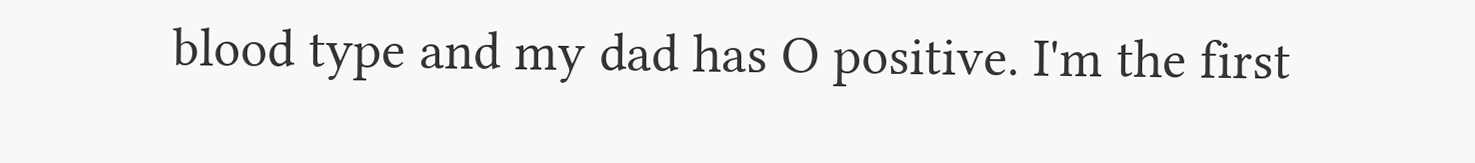blood type and my dad has O positive. I'm the first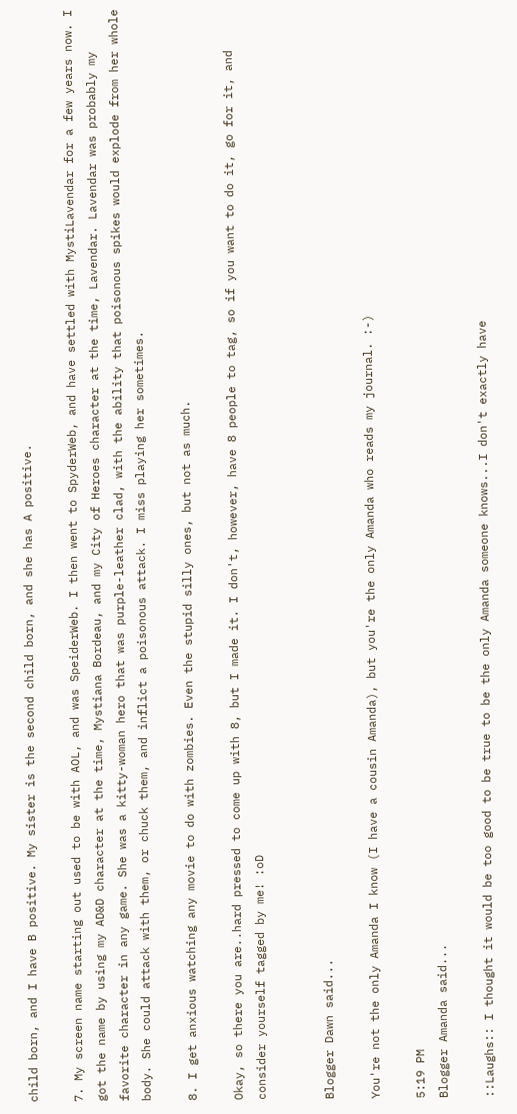child born, and I have B positive. My sister is the second child born, and she has A positive.

7. My screen name starting out used to be with AOL, and was SpeiderWeb. I then went to SpyderWeb, and have settled with MystiLavendar for a few years now. I got the name by using my AD&D character at the time, Mystiana Bordeau, and my City of Heroes character at the time, Lavendar. Lavendar was probably my favorite character in any game. She was a kitty-woman hero that was purple-leather clad, with the ability that poisonous spikes would explode from her whole body. She could attack with them, or chuck them, and inflict a poisonous attack. I miss playing her sometimes.

8. I get anxious watching any movie to do with zombies. Even the stupid silly ones, but not as much.

Okay, so there you are..hard pressed to come up with 8, but I made it. I don't, however, have 8 people to tag, so if you want to do it, go for it, and consider yourself tagged by me! :oD


Blogger Dawn said...

You're not the only Amanda I know (I have a cousin Amanda), but you're the only Amanda who reads my journal. :-)

5:19 PM
Blogger Amanda said...

::Laughs:: I thought it would be too good to be true to be the only Amanda someone knows...I don't exactly have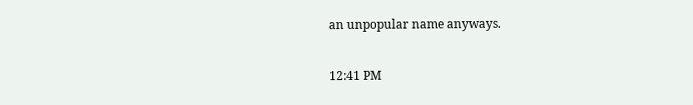an unpopular name anyways.

12:41 PM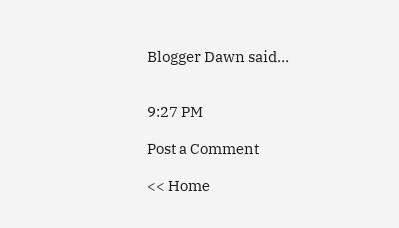Blogger Dawn said...


9:27 PM

Post a Comment

<< Home